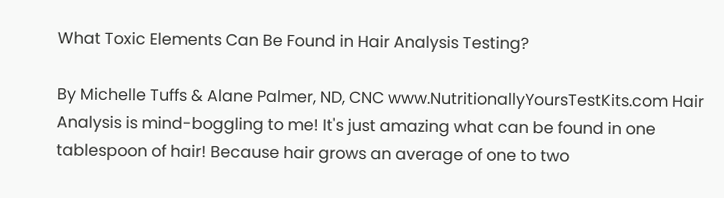What Toxic Elements Can Be Found in Hair Analysis Testing?

By Michelle Tuffs & Alane Palmer, ND, CNC www.NutritionallyYoursTestKits.com Hair Analysis is mind-boggling to me! It's just amazing what can be found in one tablespoon of hair! Because hair grows an average of one to two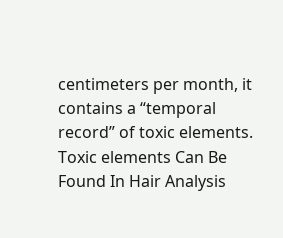centimeters per month, it contains a “temporal record” of toxic elements. Toxic elements Can Be Found In Hair Analysis